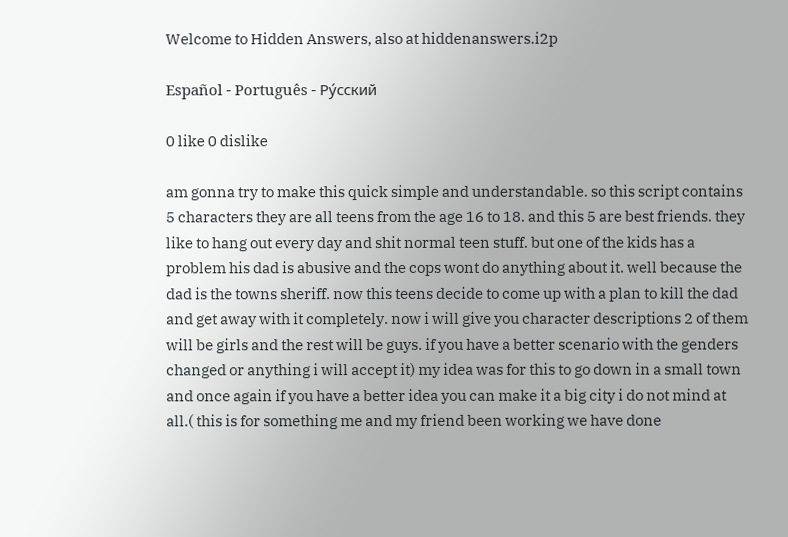Welcome to Hidden Answers, also at hiddenanswers.i2p

Español - Português - Ру́сский

0 like 0 dislike

am gonna try to make this quick simple and understandable. so this script contains 5 characters they are all teens from the age 16 to 18. and this 5 are best friends. they like to hang out every day and shit normal teen stuff. but one of the kids has a problem his dad is abusive and the cops wont do anything about it. well because the dad is the towns sheriff. now this teens decide to come up with a plan to kill the dad and get away with it completely. now i will give you character descriptions 2 of them will be girls and the rest will be guys. if you have a better scenario with the genders changed or anything i will accept it) my idea was for this to go down in a small town and once again if you have a better idea you can make it a big city i do not mind at all.( this is for something me and my friend been working we have done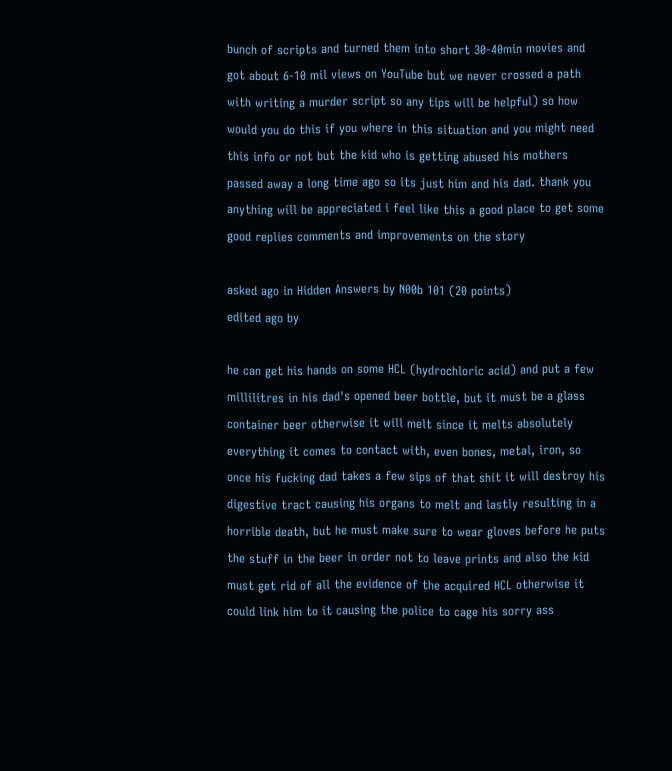bunch of scripts and turned them into short 30-40min movies and got about 6-10 mil views on YouTube but we never crossed a path with writing a murder script so any tips will be helpful) so how would you do this if you where in this situation and you might need this info or not but the kid who is getting abused his mothers passed away a long time ago so its just him and his dad. thank you anything will be appreciated i feel like this a good place to get some good replies comments and improvements on the story

asked ago in Hidden Answers by N00b 101 (20 points)
edited ago by

he can get his hands on some HCL (hydrochloric acid) and put a few millilitres in his dad's opened beer bottle, but it must be a glass container beer otherwise it will melt since it melts absolutely everything it comes to contact with, even bones, metal, iron, so once his fucking dad takes a few sips of that shit it will destroy his digestive tract causing his organs to melt and lastly resulting in a horrible death, but he must make sure to wear gloves before he puts the stuff in the beer in order not to leave prints and also the kid must get rid of all the evidence of the acquired HCL otherwise it could link him to it causing the police to cage his sorry ass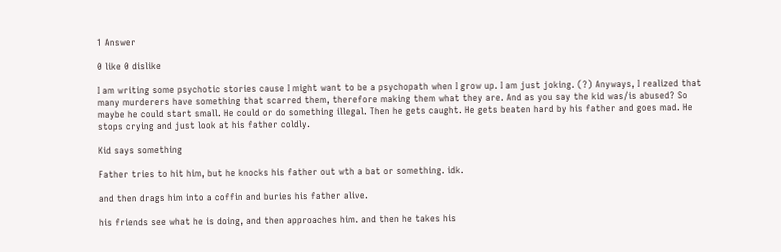1 Answer

0 like 0 dislike

I am writing some psychotic stories cause I might want to be a psychopath when I grow up. I am just joking. (?) Anyways, I realized that many murderers have something that scarred them, therefore making them what they are. And as you say the kid was/is abused? So maybe he could start small. He could or do something illegal. Then he gets caught. He gets beaten hard by his father and goes mad. He stops crying and just look at his father coldly.

Kid says something

Father tries to hit him, but he knocks his father out wth a bat or something. idk.

and then drags him into a coffin and buries his father alive.

his friends see what he is doing, and then approaches him. and then he takes his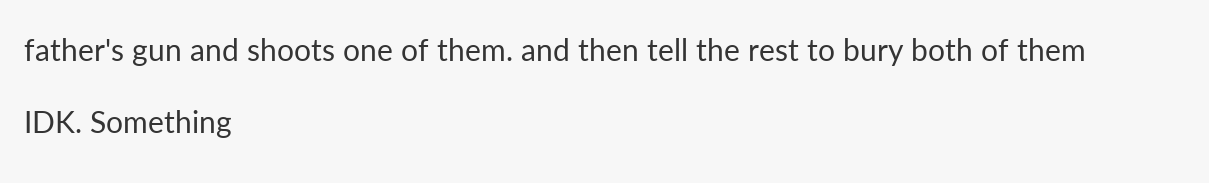father's gun and shoots one of them. and then tell the rest to bury both of them

IDK. Something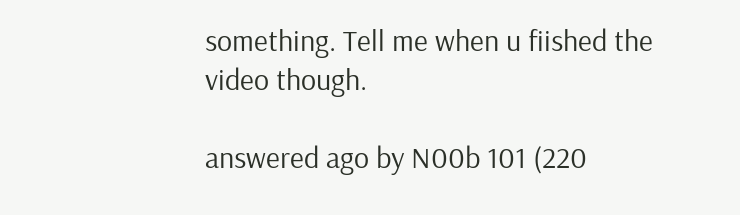something. Tell me when u fiished the video though.

answered ago by N00b 101 (220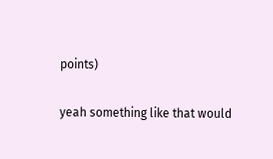points)

yeah something like that would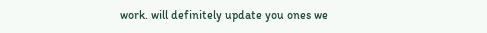work. will definitely update you ones we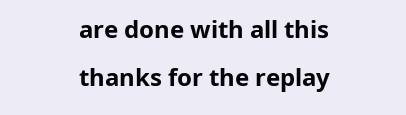are done with all this thanks for the replay